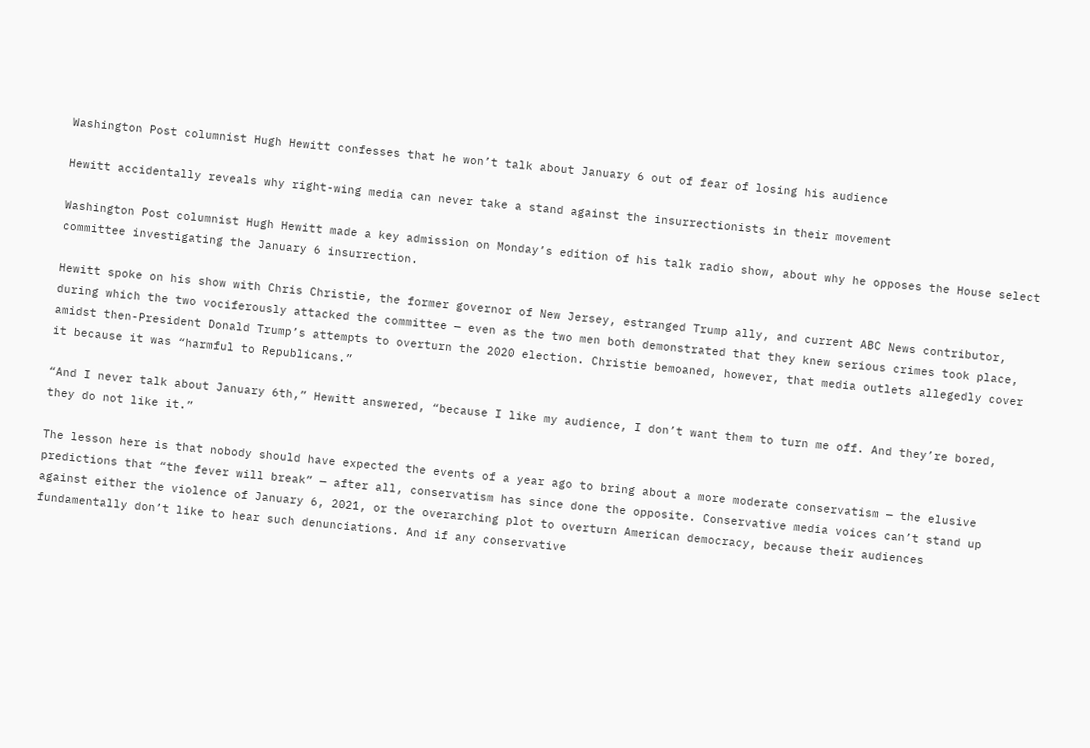Washington Post columnist Hugh Hewitt confesses that he won’t talk about January 6 out of fear of losing his audience

Hewitt accidentally reveals why right-wing media can never take a stand against the insurrectionists in their movement

Washington Post columnist Hugh Hewitt made a key admission on Monday’s edition of his talk radio show, about why he opposes the House select committee investigating the January 6 insurrection.

Hewitt spoke on his show with Chris Christie, the former governor of New Jersey, estranged Trump ally, and current ABC News contributor, during which the two vociferously attacked the committee — even as the two men both demonstrated that they knew serious crimes took place, amidst then-President Donald Trump’s attempts to overturn the 2020 election. Christie bemoaned, however, that media outlets allegedly cover it because it was “harmful to Republicans.”

“And I never talk about January 6th,” Hewitt answered, “because I like my audience, I don’t want them to turn me off. And they’re bored, they do not like it.”

The lesson here is that nobody should have expected the events of a year ago to bring about a more moderate conservatism — the elusive predictions that “the fever will break” — after all, conservatism has since done the opposite. Conservative media voices can’t stand up against either the violence of January 6, 2021, or the overarching plot to overturn American democracy, because their audiences fundamentally don’t like to hear such denunciations. And if any conservative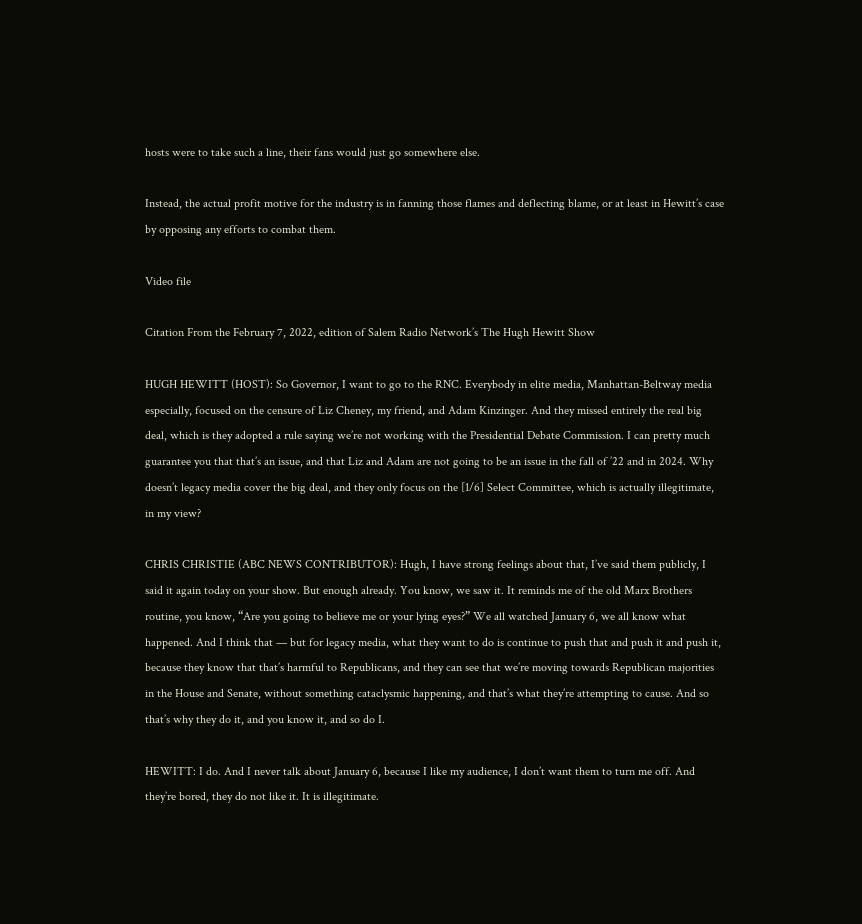hosts were to take such a line, their fans would just go somewhere else.

Instead, the actual profit motive for the industry is in fanning those flames and deflecting blame, or at least in Hewitt’s case by opposing any efforts to combat them.

Video file

Citation From the February 7, 2022, edition of Salem Radio Network’s The Hugh Hewitt Show

HUGH HEWITT (HOST): So Governor, I want to go to the RNC. Everybody in elite media, Manhattan-Beltway media especially, focused on the censure of Liz Cheney, my friend, and Adam Kinzinger. And they missed entirely the real big deal, which is they adopted a rule saying we’re not working with the Presidential Debate Commission. I can pretty much guarantee you that that’s an issue, and that Liz and Adam are not going to be an issue in the fall of ’22 and in 2024. Why doesn’t legacy media cover the big deal, and they only focus on the [1/6] Select Committee, which is actually illegitimate, in my view?

CHRIS CHRISTIE (ABC NEWS CONTRIBUTOR): Hugh, I have strong feelings about that, I’ve said them publicly, I said it again today on your show. But enough already. You know, we saw it. It reminds me of the old Marx Brothers routine, you know, “Are you going to believe me or your lying eyes?” We all watched January 6, we all know what happened. And I think that — but for legacy media, what they want to do is continue to push that and push it and push it, because they know that that’s harmful to Republicans, and they can see that we’re moving towards Republican majorities in the House and Senate, without something cataclysmic happening, and that’s what they’re attempting to cause. And so that’s why they do it, and you know it, and so do I.

HEWITT: I do. And I never talk about January 6, because I like my audience, I don’t want them to turn me off. And they’re bored, they do not like it. It is illegitimate.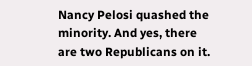Nancy Pelosi quashed the minority. And yes, there are two Republicans on it.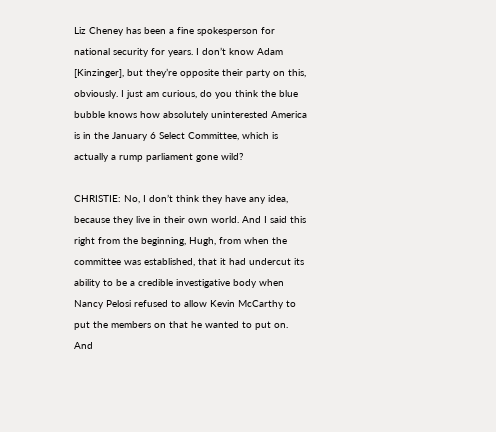Liz Cheney has been a fine spokesperson for national security for years. I don’t know Adam [Kinzinger], but they’re opposite their party on this, obviously. I just am curious, do you think the blue bubble knows how absolutely uninterested America is in the January 6 Select Committee, which is actually a rump parliament gone wild?

CHRISTIE: No, I don’t think they have any idea, because they live in their own world. And I said this right from the beginning, Hugh, from when the committee was established, that it had undercut its ability to be a credible investigative body when Nancy Pelosi refused to allow Kevin McCarthy to put the members on that he wanted to put on. And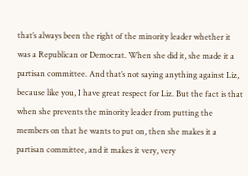that’s always been the right of the minority leader whether it was a Republican or Democrat. When she did it, she made it a partisan committee. And that’s not saying anything against Liz, because like you, I have great respect for Liz. But the fact is that when she prevents the minority leader from putting the members on that he wants to put on, then she makes it a partisan committee, and it makes it very, very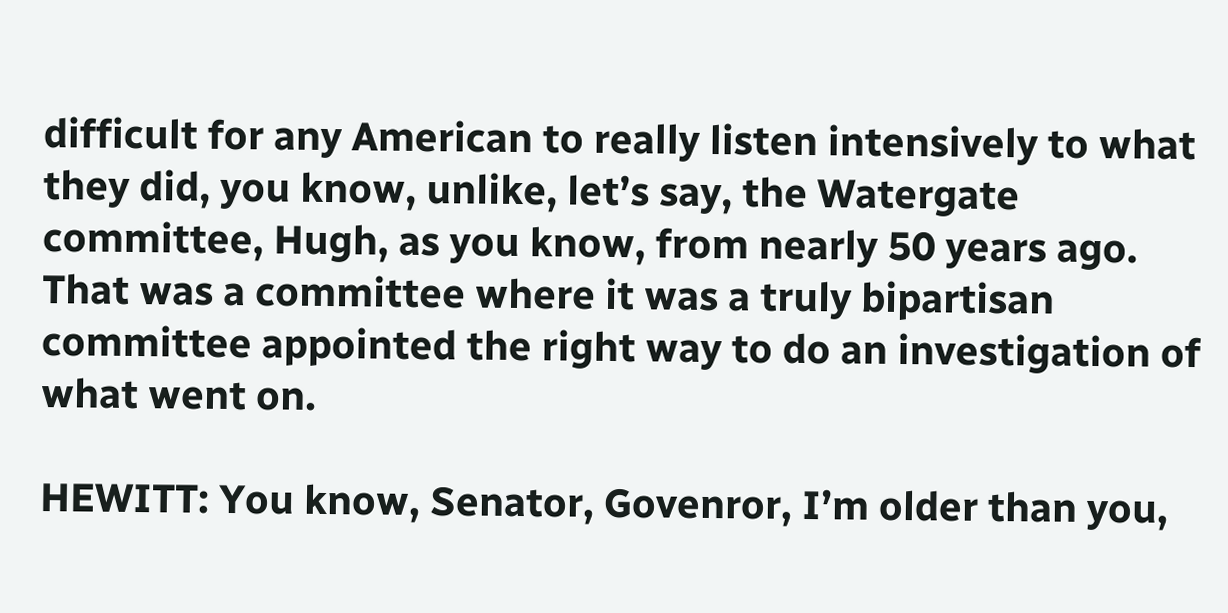difficult for any American to really listen intensively to what they did, you know, unlike, let’s say, the Watergate committee, Hugh, as you know, from nearly 50 years ago. That was a committee where it was a truly bipartisan committee appointed the right way to do an investigation of what went on.

HEWITT: You know, Senator, Govenror, I’m older than you,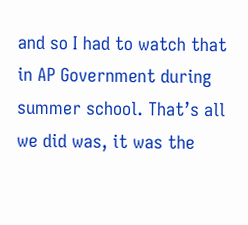and so I had to watch that in AP Government during summer school. That’s all we did was, it was the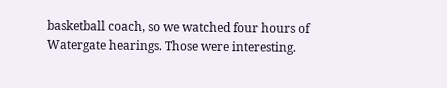basketball coach, so we watched four hours of Watergate hearings. Those were interesting.